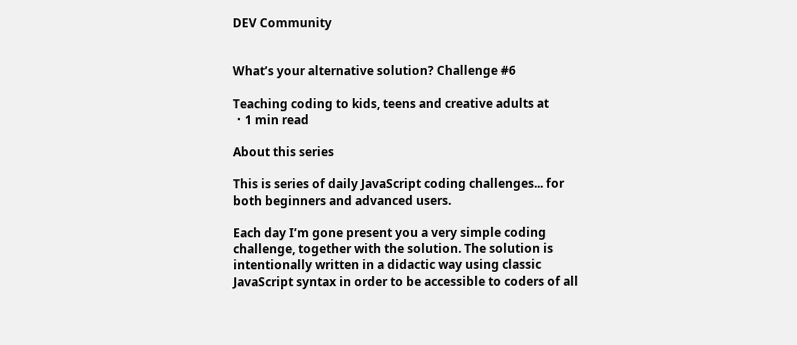DEV Community


What’s your alternative solution? Challenge #6

Teaching coding to kids, teens and creative adults at
・1 min read

About this series

This is series of daily JavaScript coding challenges... for both beginners and advanced users.

Each day I’m gone present you a very simple coding challenge, together with the solution. The solution is intentionally written in a didactic way using classic JavaScript syntax in order to be accessible to coders of all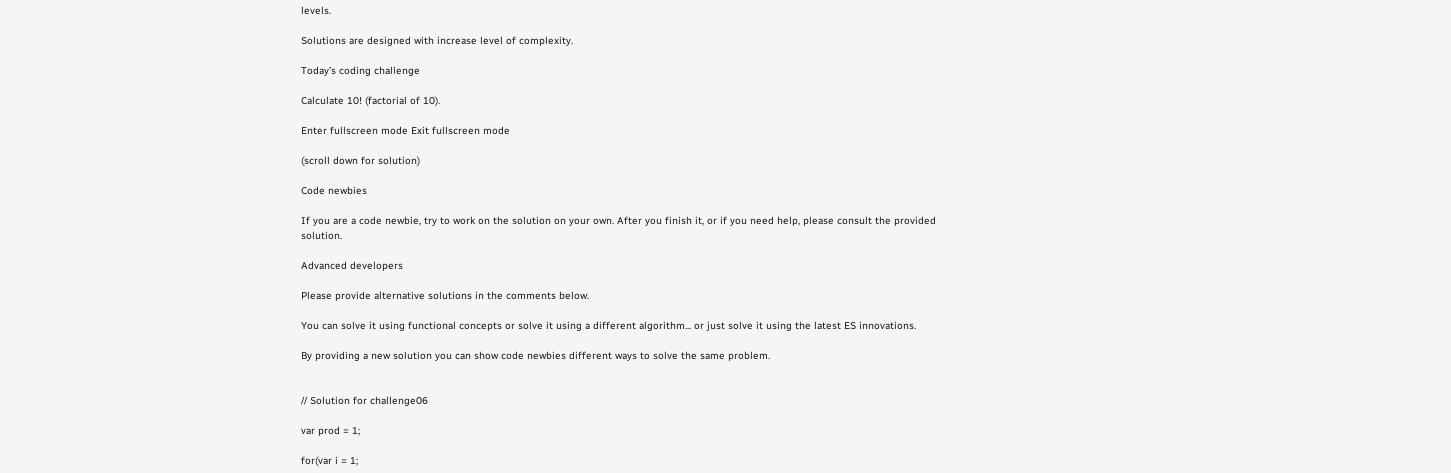levels.

Solutions are designed with increase level of complexity.

Today’s coding challenge

Calculate 10! (factorial of 10).

Enter fullscreen mode Exit fullscreen mode

(scroll down for solution)

Code newbies

If you are a code newbie, try to work on the solution on your own. After you finish it, or if you need help, please consult the provided solution.

Advanced developers

Please provide alternative solutions in the comments below.

You can solve it using functional concepts or solve it using a different algorithm... or just solve it using the latest ES innovations.

By providing a new solution you can show code newbies different ways to solve the same problem.


// Solution for challenge06

var prod = 1;

for(var i = 1;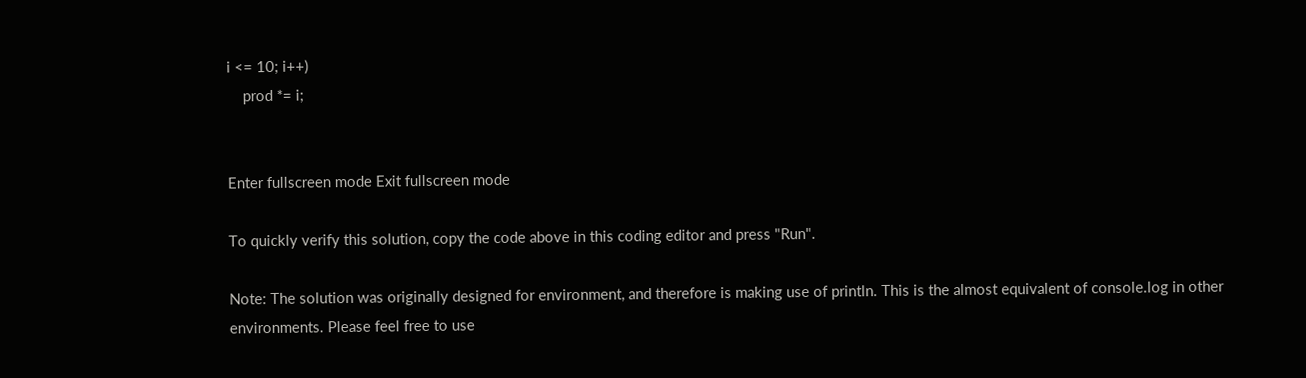i <= 10; i++)
    prod *= i;


Enter fullscreen mode Exit fullscreen mode

To quickly verify this solution, copy the code above in this coding editor and press "Run".

Note: The solution was originally designed for environment, and therefore is making use of println. This is the almost equivalent of console.log in other environments. Please feel free to use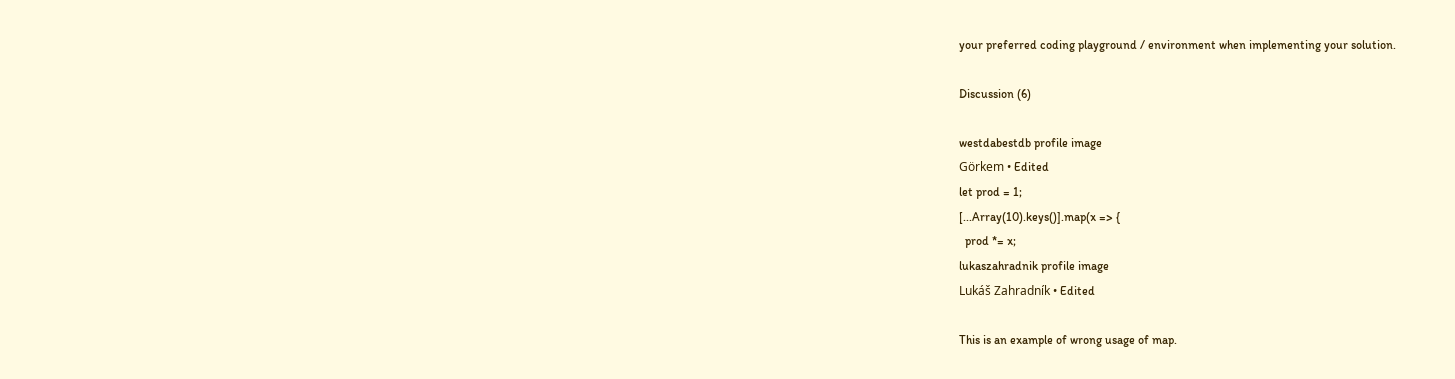your preferred coding playground / environment when implementing your solution.

Discussion (6)

westdabestdb profile image
Görkem • Edited
let prod = 1;
[...Array(10).keys()].map(x => {
  prod *= x;
lukaszahradnik profile image
Lukáš Zahradník • Edited

This is an example of wrong usage of map.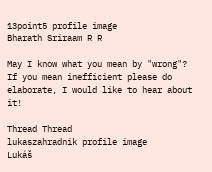13point5 profile image
Bharath Sriraam R R

May I know what you mean by "wrong"? If you mean inefficient please do elaborate, I would like to hear about it!

Thread Thread
lukaszahradnik profile image
Lukáš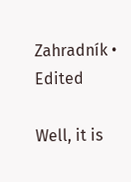Zahradník • Edited

Well, it is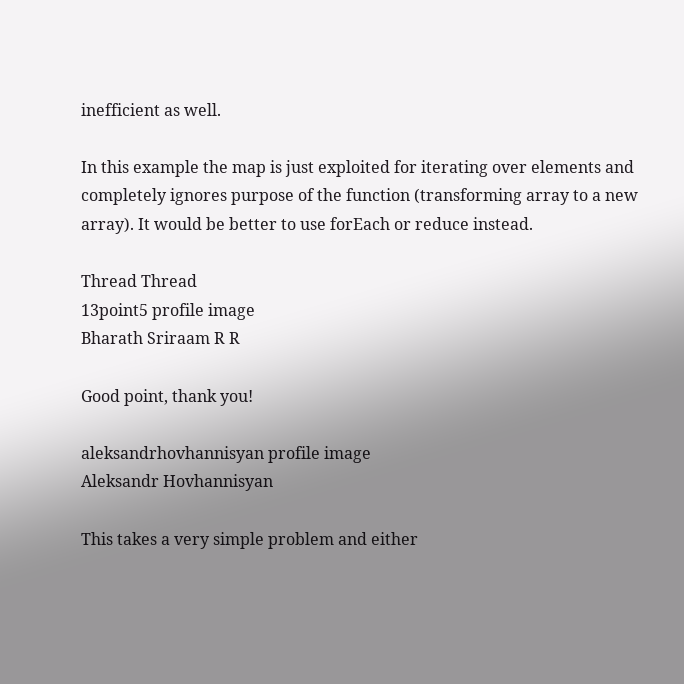inefficient as well.

In this example the map is just exploited for iterating over elements and completely ignores purpose of the function (transforming array to a new array). It would be better to use forEach or reduce instead.

Thread Thread
13point5 profile image
Bharath Sriraam R R

Good point, thank you!

aleksandrhovhannisyan profile image
Aleksandr Hovhannisyan

This takes a very simple problem and either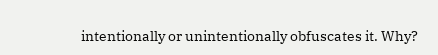intentionally or unintentionally obfuscates it. Why?